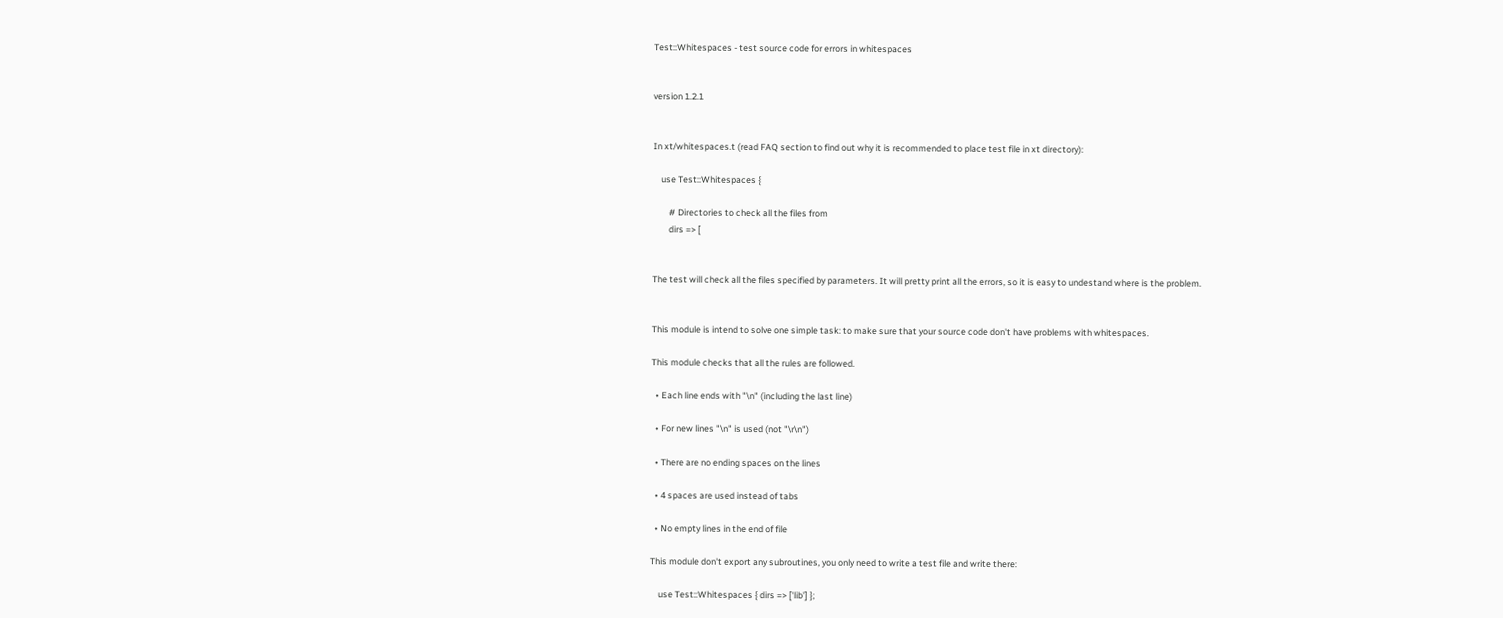Test::Whitespaces - test source code for errors in whitespaces


version 1.2.1


In xt/whitespaces.t (read FAQ section to find out why it is recommended to place test file in xt directory):

    use Test::Whitespaces {

        # Directories to check all the files from
        dirs => [


The test will check all the files specified by parameters. It will pretty print all the errors, so it is easy to undestand where is the problem.


This module is intend to solve one simple task: to make sure that your source code don't have problems with whitespaces.

This module checks that all the rules are followed.

  • Each line ends with "\n" (including the last line)

  • For new lines "\n" is used (not "\r\n")

  • There are no ending spaces on the lines

  • 4 spaces are used instead of tabs

  • No empty lines in the end of file

This module don't export any subroutines, you only need to write a test file and write there:

    use Test::Whitespaces { dirs => ['lib'] };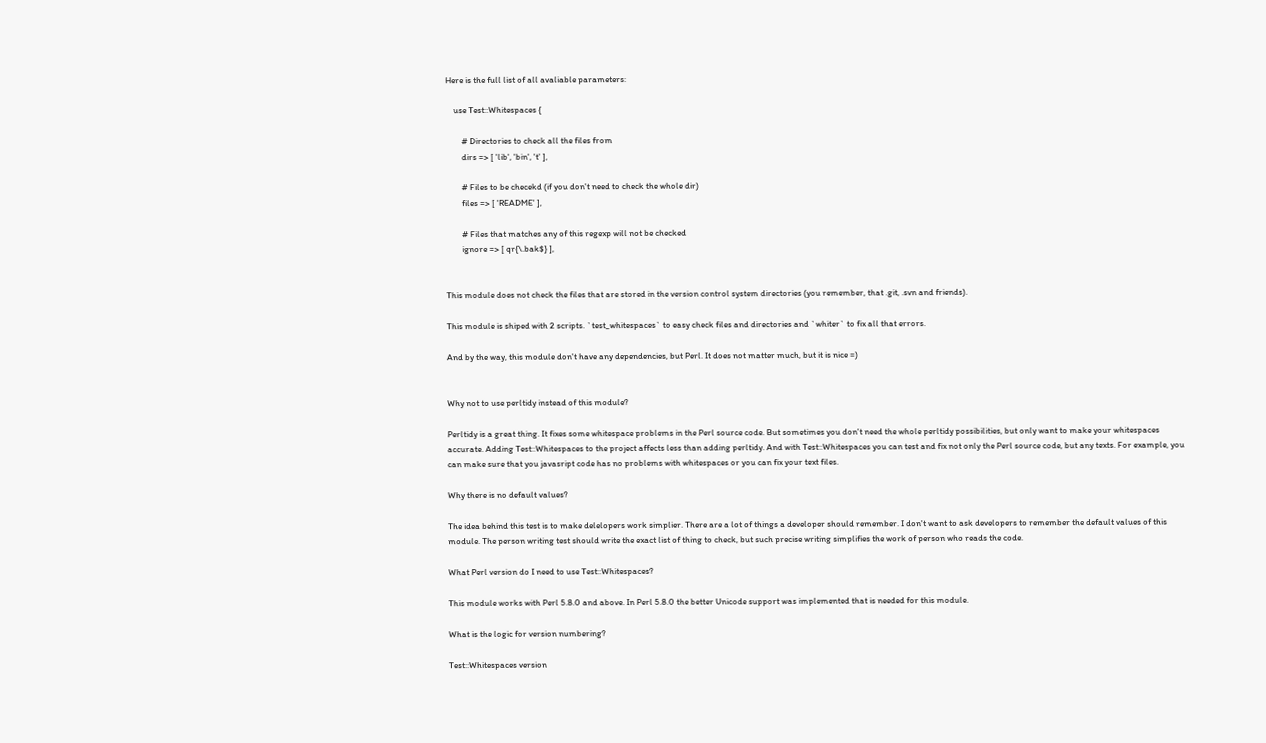Here is the full list of all avaliable parameters:

    use Test::Whitespaces {

        # Directories to check all the files from
        dirs => [ 'lib', 'bin', 't' ],

        # Files to be checekd (if you don't need to check the whole dir)
        files => [ 'README' ],

        # Files that matches any of this regexp will not be checked
        ignore => [ qr{\.bak$} ],


This module does not check the files that are stored in the version control system directories (you remember, that .git, .svn and friends).

This module is shiped with 2 scripts. `test_whitespaces` to easy check files and directories and `whiter` to fix all that errors.

And by the way, this module don't have any dependencies, but Perl. It does not matter much, but it is nice =)


Why not to use perltidy instead of this module?

Perltidy is a great thing. It fixes some whitespace problems in the Perl source code. But sometimes you don't need the whole perltidy possibilities, but only want to make your whitespaces accurate. Adding Test::Whitespaces to the project affects less than adding perltidy. And with Test::Whitespaces you can test and fix not only the Perl source code, but any texts. For example, you can make sure that you javasript code has no problems with whitespaces or you can fix your text files.

Why there is no default values?

The idea behind this test is to make delelopers work simplier. There are a lot of things a developer should remember. I don't want to ask developers to remember the default values of this module. The person writing test should write the exact list of thing to check, but such precise writing simplifies the work of person who reads the code.

What Perl version do I need to use Test::Whitespaces?

This module works with Perl 5.8.0 and above. In Perl 5.8.0 the better Unicode support was implemented that is needed for this module.

What is the logic for version numbering?

Test::Whitespaces version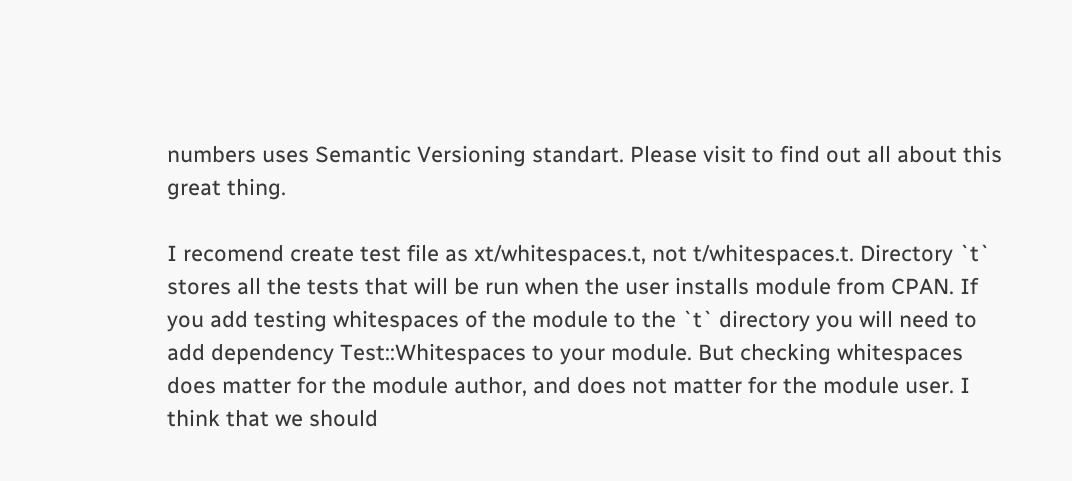numbers uses Semantic Versioning standart. Please visit to find out all about this great thing.

I recomend create test file as xt/whitespaces.t, not t/whitespaces.t. Directory `t` stores all the tests that will be run when the user installs module from CPAN. If you add testing whitespaces of the module to the `t` directory you will need to add dependency Test::Whitespaces to your module. But checking whitespaces does matter for the module author, and does not matter for the module user. I think that we should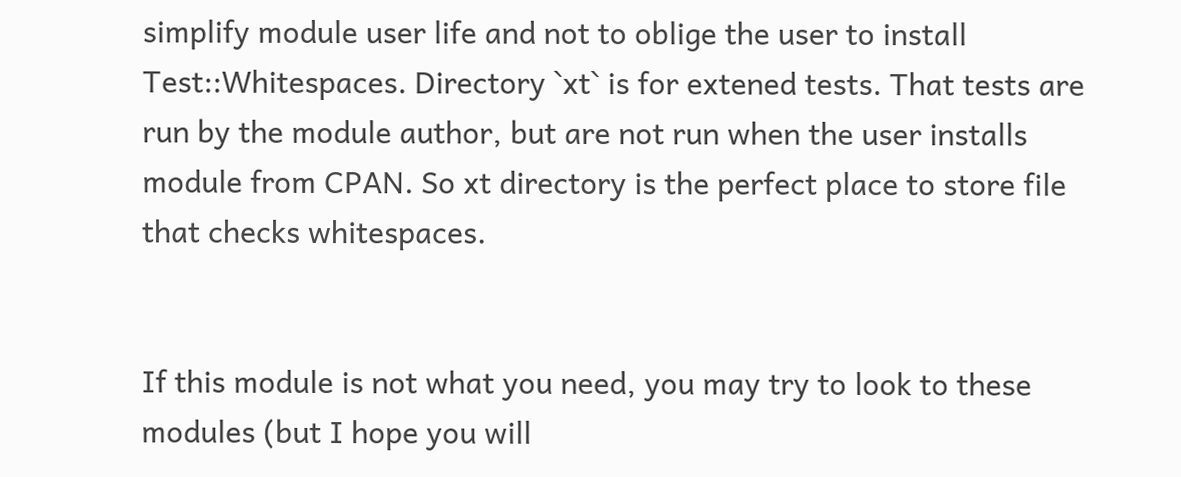simplify module user life and not to oblige the user to install Test::Whitespaces. Directory `xt` is for extened tests. That tests are run by the module author, but are not run when the user installs module from CPAN. So xt directory is the perfect place to store file that checks whitespaces.


If this module is not what you need, you may try to look to these modules (but I hope you will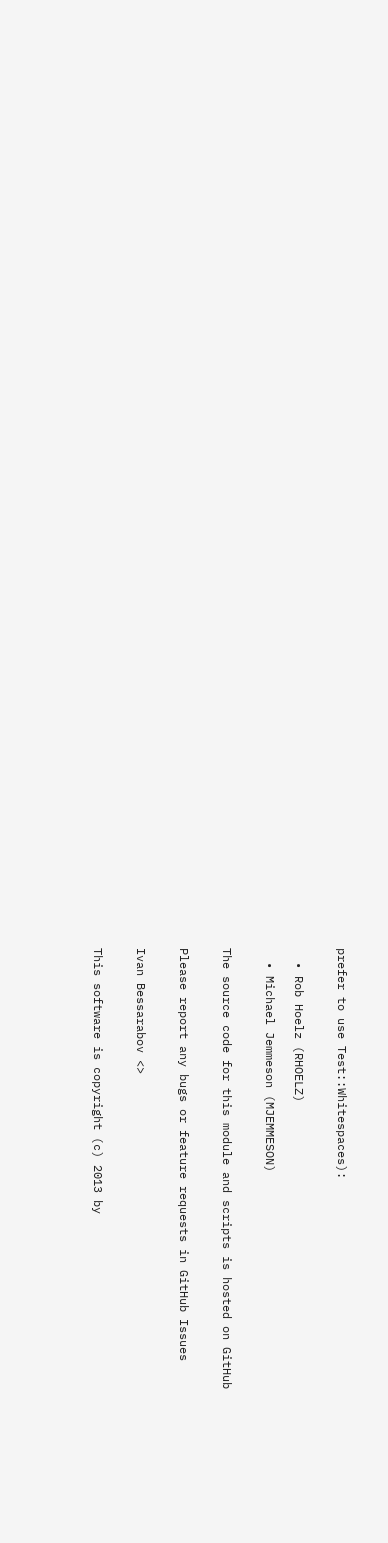prefer to use Test::Whitespaces):


  • Rob Hoelz (RHOELZ)

  • Michael Jemmeson (MJEMMESON)


The source code for this module and scripts is hosted on GitHub


Please report any bugs or feature requests in GitHub Issues


Ivan Bessarabov <>


This software is copyright (c) 2013 by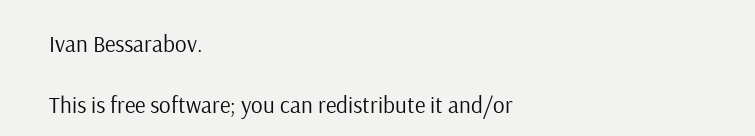Ivan Bessarabov.

This is free software; you can redistribute it and/or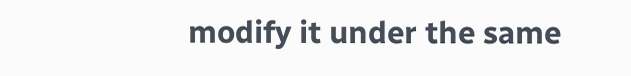modify it under the same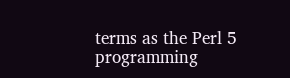terms as the Perl 5 programming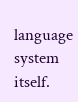language system itself.